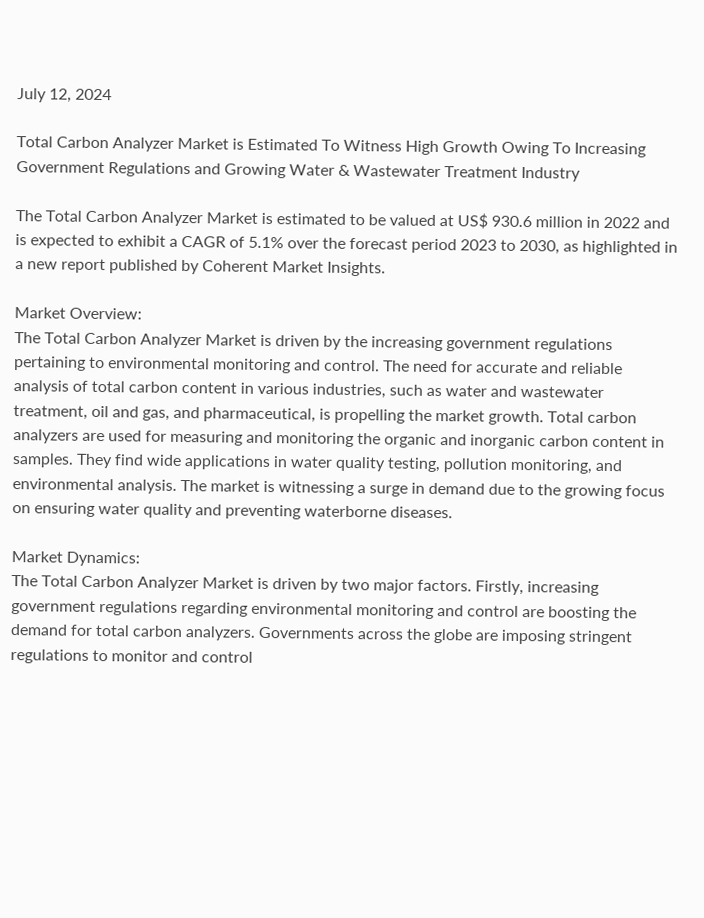July 12, 2024

Total Carbon Analyzer Market is Estimated To Witness High Growth Owing To Increasing Government Regulations and Growing Water & Wastewater Treatment Industry

The Total Carbon Analyzer Market is estimated to be valued at US$ 930.6 million in 2022 and is expected to exhibit a CAGR of 5.1% over the forecast period 2023 to 2030, as highlighted in a new report published by Coherent Market Insights.

Market Overview:
The Total Carbon Analyzer Market is driven by the increasing government regulations pertaining to environmental monitoring and control. The need for accurate and reliable analysis of total carbon content in various industries, such as water and wastewater treatment, oil and gas, and pharmaceutical, is propelling the market growth. Total carbon analyzers are used for measuring and monitoring the organic and inorganic carbon content in samples. They find wide applications in water quality testing, pollution monitoring, and environmental analysis. The market is witnessing a surge in demand due to the growing focus on ensuring water quality and preventing waterborne diseases.

Market Dynamics:
The Total Carbon Analyzer Market is driven by two major factors. Firstly, increasing government regulations regarding environmental monitoring and control are boosting the demand for total carbon analyzers. Governments across the globe are imposing stringent regulations to monitor and control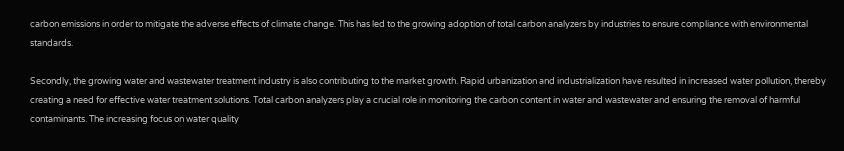carbon emissions in order to mitigate the adverse effects of climate change. This has led to the growing adoption of total carbon analyzers by industries to ensure compliance with environmental standards.

Secondly, the growing water and wastewater treatment industry is also contributing to the market growth. Rapid urbanization and industrialization have resulted in increased water pollution, thereby creating a need for effective water treatment solutions. Total carbon analyzers play a crucial role in monitoring the carbon content in water and wastewater and ensuring the removal of harmful contaminants. The increasing focus on water quality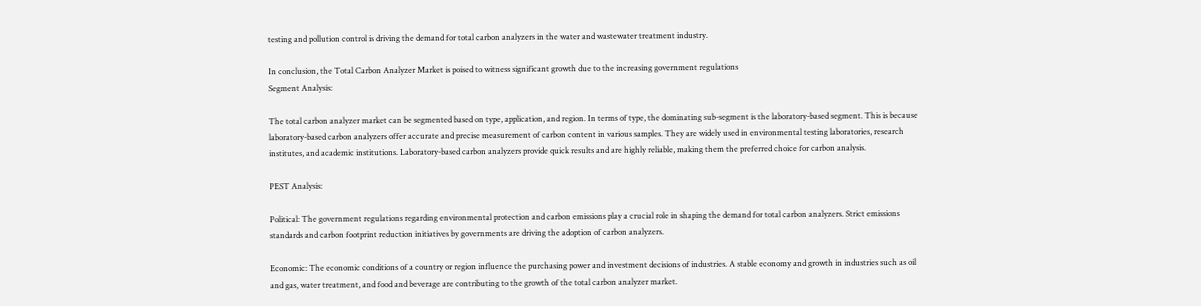testing and pollution control is driving the demand for total carbon analyzers in the water and wastewater treatment industry.

In conclusion, the Total Carbon Analyzer Market is poised to witness significant growth due to the increasing government regulations
Segment Analysis:

The total carbon analyzer market can be segmented based on type, application, and region. In terms of type, the dominating sub-segment is the laboratory-based segment. This is because laboratory-based carbon analyzers offer accurate and precise measurement of carbon content in various samples. They are widely used in environmental testing laboratories, research institutes, and academic institutions. Laboratory-based carbon analyzers provide quick results and are highly reliable, making them the preferred choice for carbon analysis.

PEST Analysis:

Political: The government regulations regarding environmental protection and carbon emissions play a crucial role in shaping the demand for total carbon analyzers. Strict emissions standards and carbon footprint reduction initiatives by governments are driving the adoption of carbon analyzers.

Economic: The economic conditions of a country or region influence the purchasing power and investment decisions of industries. A stable economy and growth in industries such as oil and gas, water treatment, and food and beverage are contributing to the growth of the total carbon analyzer market.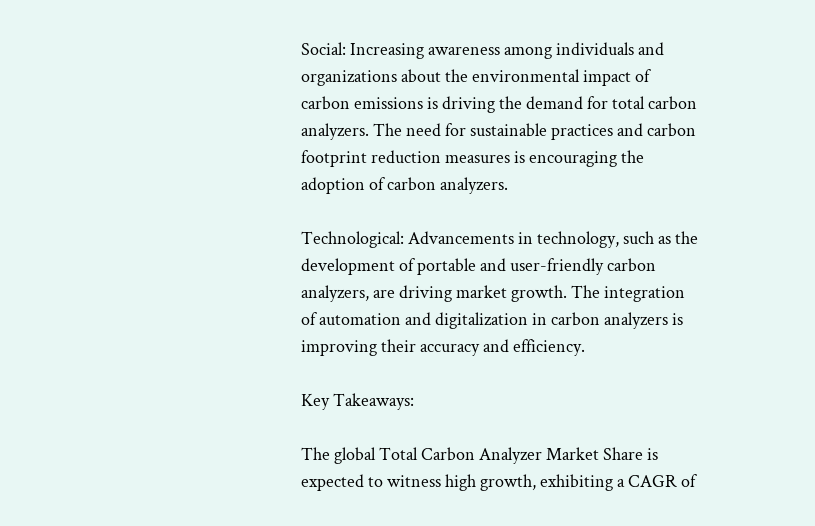Social: Increasing awareness among individuals and organizations about the environmental impact of carbon emissions is driving the demand for total carbon analyzers. The need for sustainable practices and carbon footprint reduction measures is encouraging the adoption of carbon analyzers.

Technological: Advancements in technology, such as the development of portable and user-friendly carbon analyzers, are driving market growth. The integration of automation and digitalization in carbon analyzers is improving their accuracy and efficiency.

Key Takeaways:

The global Total Carbon Analyzer Market Share is expected to witness high growth, exhibiting a CAGR of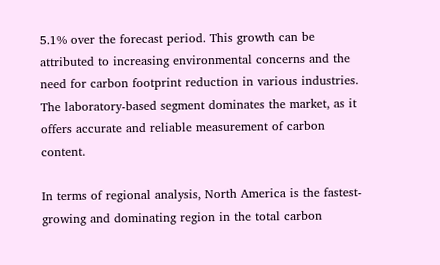5.1% over the forecast period. This growth can be attributed to increasing environmental concerns and the need for carbon footprint reduction in various industries. The laboratory-based segment dominates the market, as it offers accurate and reliable measurement of carbon content.

In terms of regional analysis, North America is the fastest-growing and dominating region in the total carbon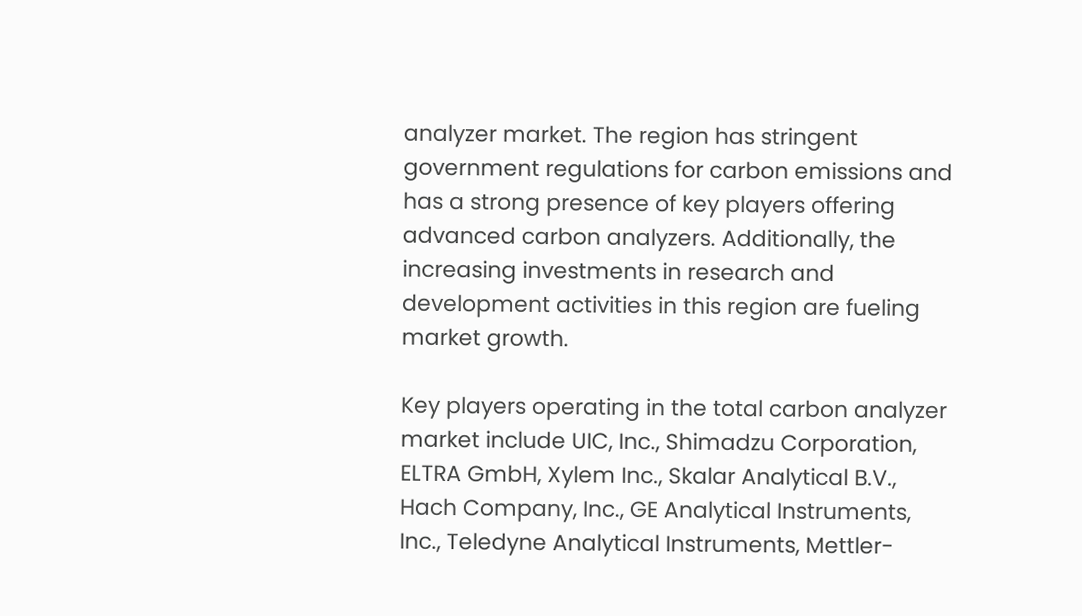analyzer market. The region has stringent government regulations for carbon emissions and has a strong presence of key players offering advanced carbon analyzers. Additionally, the increasing investments in research and development activities in this region are fueling market growth.

Key players operating in the total carbon analyzer market include UIC, Inc., Shimadzu Corporation, ELTRA GmbH, Xylem Inc., Skalar Analytical B.V., Hach Company, Inc., GE Analytical Instruments, Inc., Teledyne Analytical Instruments, Mettler-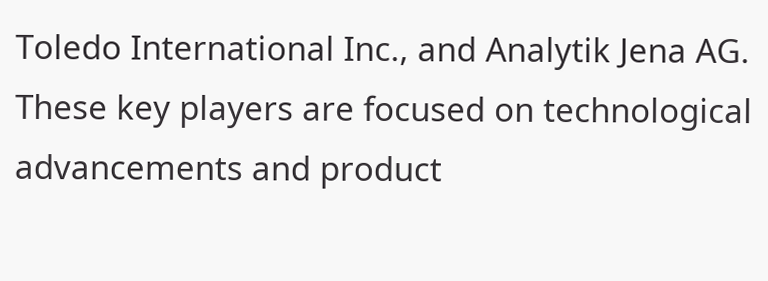Toledo International Inc., and Analytik Jena AG. These key players are focused on technological advancements and product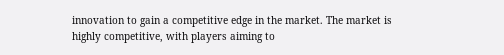innovation to gain a competitive edge in the market. The market is highly competitive, with players aiming to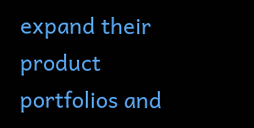expand their product portfolios and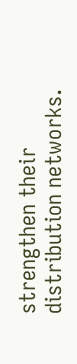strengthen their distribution networks.